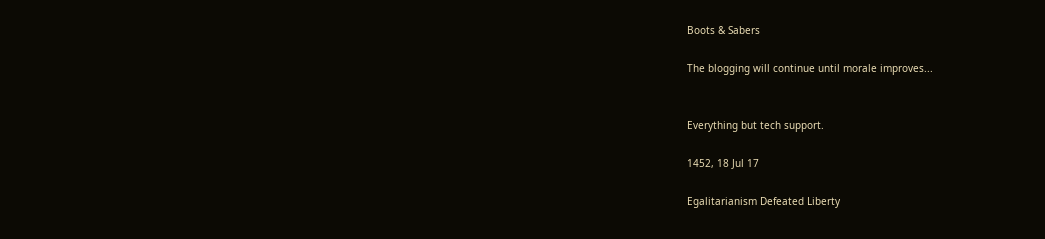Boots & Sabers

The blogging will continue until morale improves...


Everything but tech support.

1452, 18 Jul 17

Egalitarianism Defeated Liberty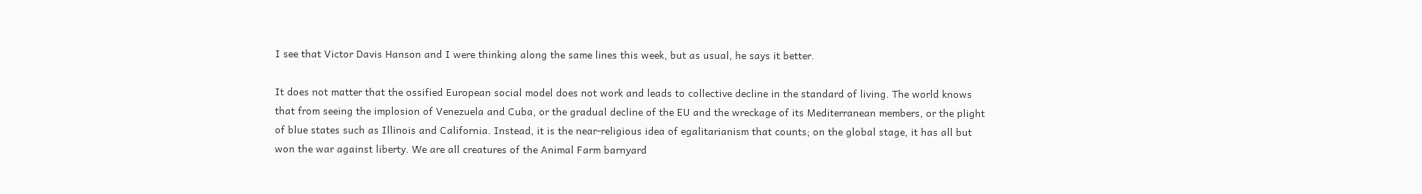I see that Victor Davis Hanson and I were thinking along the same lines this week, but as usual, he says it better.

It does not matter that the ossified European social model does not work and leads to collective decline in the standard of living. The world knows that from seeing the implosion of Venezuela and Cuba, or the gradual decline of the EU and the wreckage of its Mediterranean members, or the plight of blue states such as Illinois and California. Instead, it is the near-religious idea of egalitarianism that counts; on the global stage, it has all but won the war against liberty. We are all creatures of the Animal Farm barnyard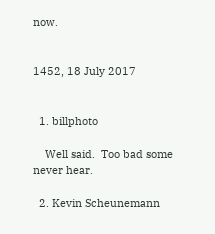now.


1452, 18 July 2017


  1. billphoto

    Well said.  Too bad some never hear.

  2. Kevin Scheunemann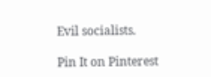Evil socialists.

Pin It on Pinterest